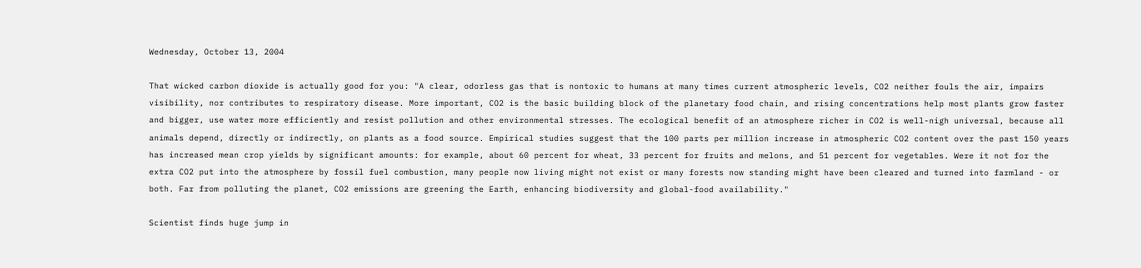Wednesday, October 13, 2004

That wicked carbon dioxide is actually good for you: "A clear, odorless gas that is nontoxic to humans at many times current atmospheric levels, CO2 neither fouls the air, impairs visibility, nor contributes to respiratory disease. More important, CO2 is the basic building block of the planetary food chain, and rising concentrations help most plants grow faster and bigger, use water more efficiently and resist pollution and other environmental stresses. The ecological benefit of an atmosphere richer in CO2 is well-nigh universal, because all animals depend, directly or indirectly, on plants as a food source. Empirical studies suggest that the 100 parts per million increase in atmospheric CO2 content over the past 150 years has increased mean crop yields by significant amounts: for example, about 60 percent for wheat, 33 percent for fruits and melons, and 51 percent for vegetables. Were it not for the extra CO2 put into the atmosphere by fossil fuel combustion, many people now living might not exist or many forests now standing might have been cleared and turned into farmland - or both. Far from polluting the planet, CO2 emissions are greening the Earth, enhancing biodiversity and global-food availability."

Scientist finds huge jump in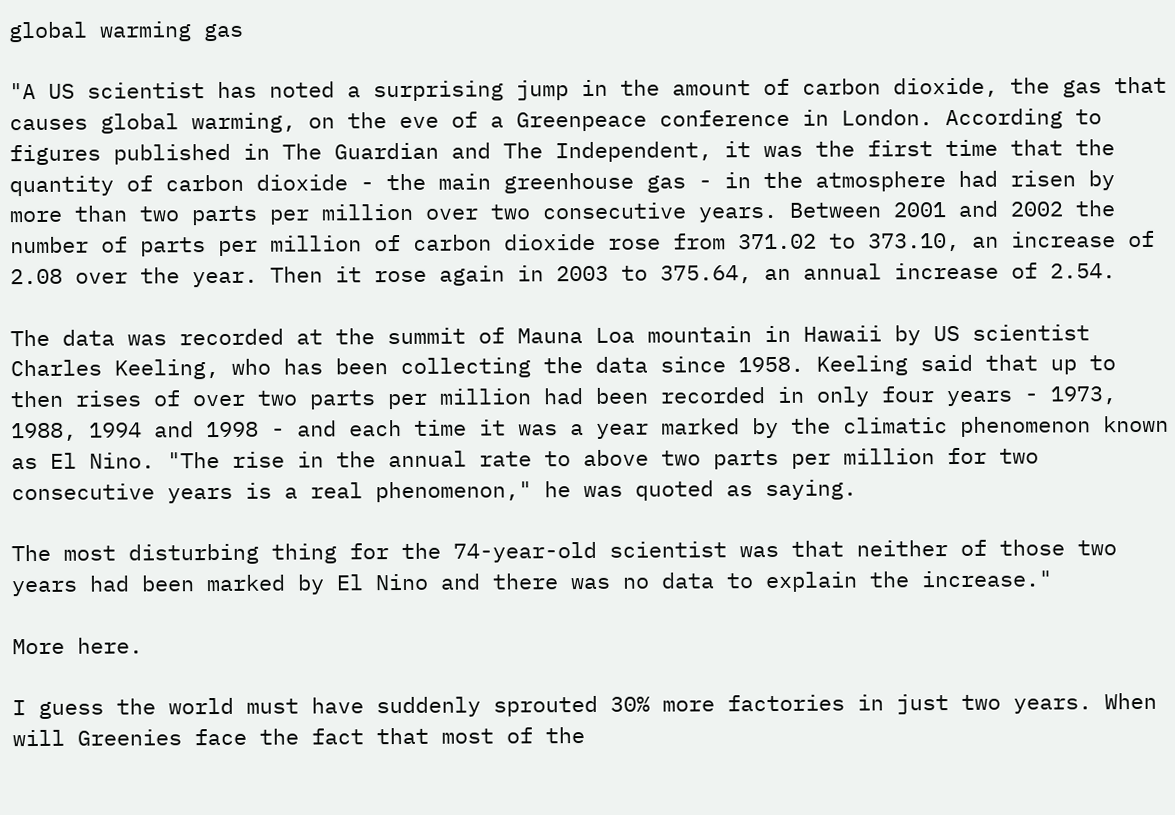global warming gas

"A US scientist has noted a surprising jump in the amount of carbon dioxide, the gas that causes global warming, on the eve of a Greenpeace conference in London. According to figures published in The Guardian and The Independent, it was the first time that the quantity of carbon dioxide - the main greenhouse gas - in the atmosphere had risen by more than two parts per million over two consecutive years. Between 2001 and 2002 the number of parts per million of carbon dioxide rose from 371.02 to 373.10, an increase of 2.08 over the year. Then it rose again in 2003 to 375.64, an annual increase of 2.54.

The data was recorded at the summit of Mauna Loa mountain in Hawaii by US scientist Charles Keeling, who has been collecting the data since 1958. Keeling said that up to then rises of over two parts per million had been recorded in only four years - 1973, 1988, 1994 and 1998 - and each time it was a year marked by the climatic phenomenon known as El Nino. "The rise in the annual rate to above two parts per million for two consecutive years is a real phenomenon," he was quoted as saying.

The most disturbing thing for the 74-year-old scientist was that neither of those two years had been marked by El Nino and there was no data to explain the increase."

More here.

I guess the world must have suddenly sprouted 30% more factories in just two years. When will Greenies face the fact that most of the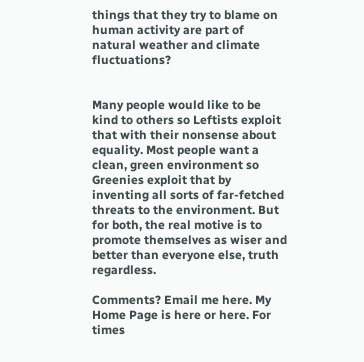things that they try to blame on human activity are part of natural weather and climate fluctuations?


Many people would like to be kind to others so Leftists exploit that with their nonsense about equality. Most people want a clean, green environment so Greenies exploit that by inventing all sorts of far-fetched threats to the environment. But for both, the real motive is to promote themselves as wiser and better than everyone else, truth regardless.

Comments? Email me here. My Home Page is here or here. For times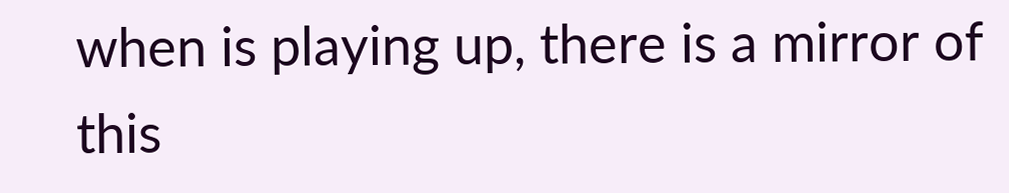when is playing up, there is a mirror of this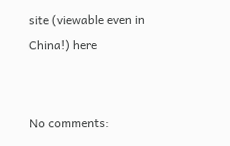site (viewable even in China!) here


No comments: